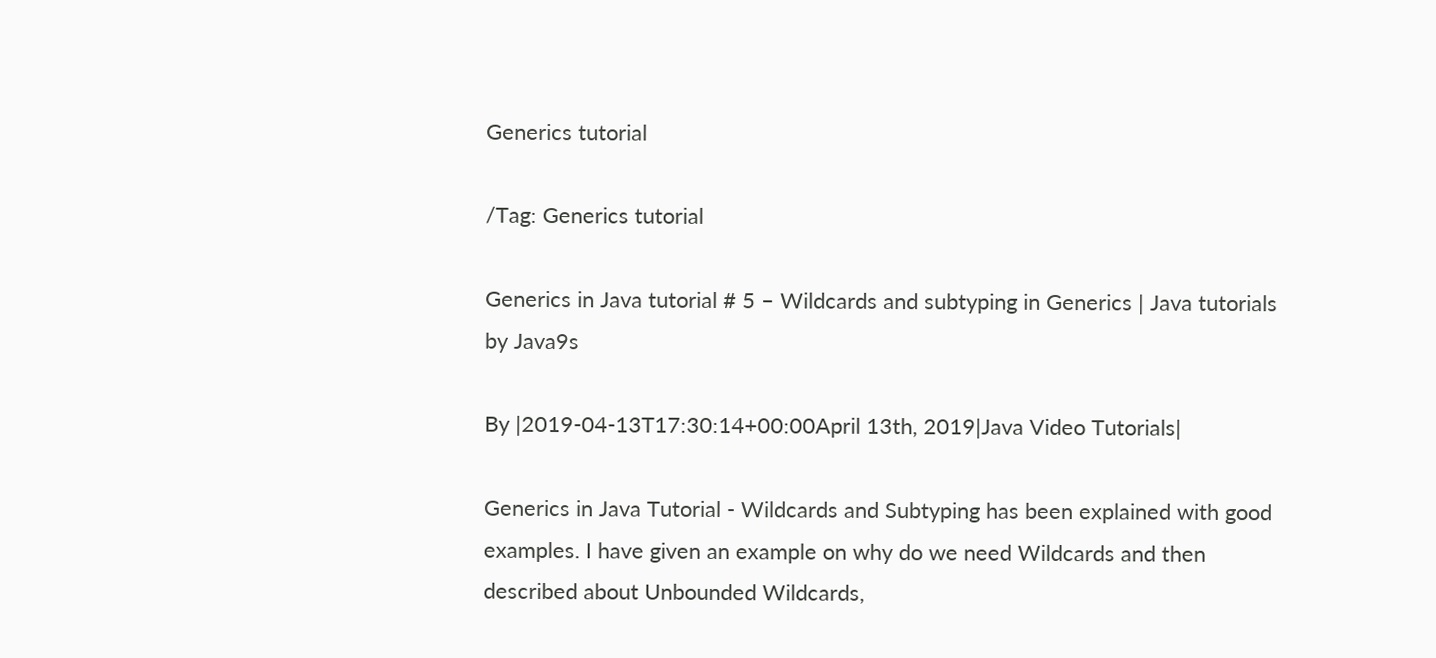Generics tutorial

/Tag: Generics tutorial

Generics in Java tutorial # 5 – Wildcards and subtyping in Generics | Java tutorials by Java9s

By |2019-04-13T17:30:14+00:00April 13th, 2019|Java Video Tutorials|

Generics in Java Tutorial - Wildcards and Subtyping has been explained with good examples. I have given an example on why do we need Wildcards and then described about Unbounded Wildcards,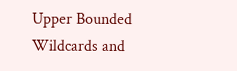Upper Bounded Wildcards and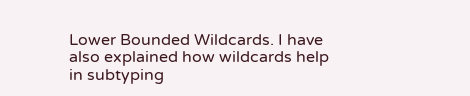Lower Bounded Wildcards. I have also explained how wildcards help in subtyping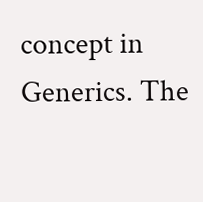concept in Generics. The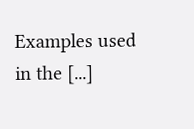Examples used in the [...]